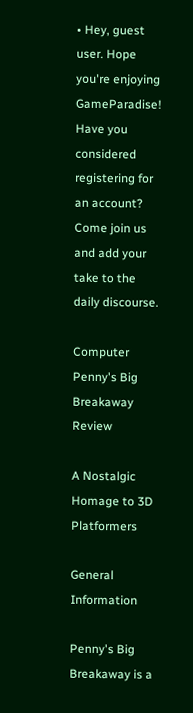• Hey, guest user. Hope you're enjoying GameParadise! Have you considered registering for an account? Come join us and add your take to the daily discourse.

Computer Penny's Big Breakaway Review

A Nostalgic Homage to 3D Platformers

General Information

Penny's Big Breakaway is a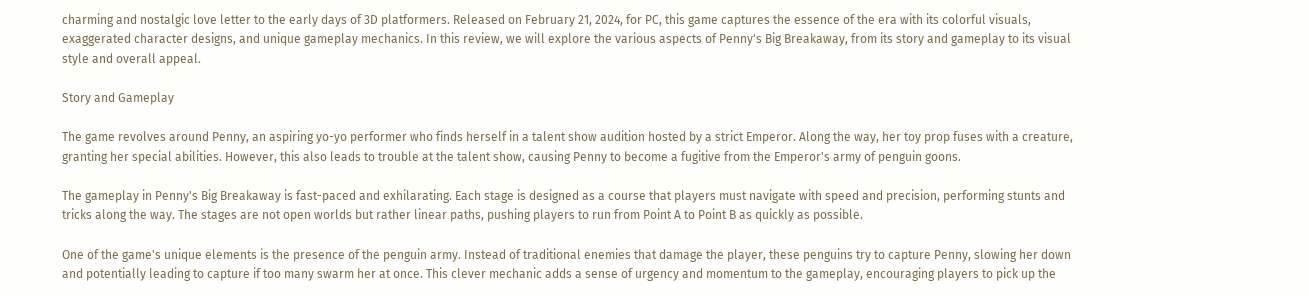charming and nostalgic love letter to the early days of 3D platformers. Released on February 21, 2024, for PC, this game captures the essence of the era with its colorful visuals, exaggerated character designs, and unique gameplay mechanics. In this review, we will explore the various aspects of Penny's Big Breakaway, from its story and gameplay to its visual style and overall appeal.

Story and Gameplay

The game revolves around Penny, an aspiring yo-yo performer who finds herself in a talent show audition hosted by a strict Emperor. Along the way, her toy prop fuses with a creature, granting her special abilities. However, this also leads to trouble at the talent show, causing Penny to become a fugitive from the Emperor's army of penguin goons.

The gameplay in Penny's Big Breakaway is fast-paced and exhilarating. Each stage is designed as a course that players must navigate with speed and precision, performing stunts and tricks along the way. The stages are not open worlds but rather linear paths, pushing players to run from Point A to Point B as quickly as possible.

One of the game's unique elements is the presence of the penguin army. Instead of traditional enemies that damage the player, these penguins try to capture Penny, slowing her down and potentially leading to capture if too many swarm her at once. This clever mechanic adds a sense of urgency and momentum to the gameplay, encouraging players to pick up the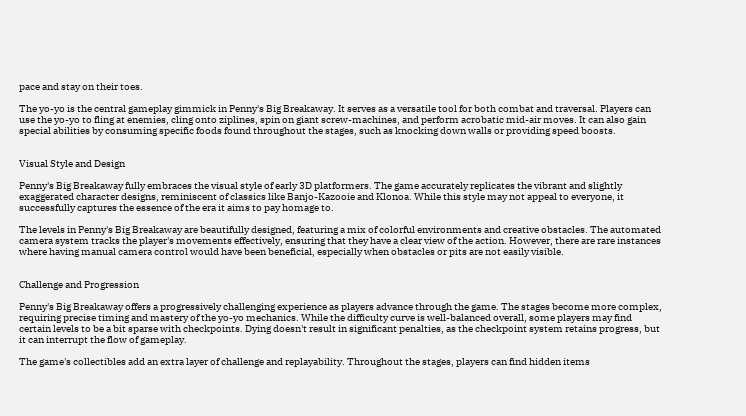pace and stay on their toes.

The yo-yo is the central gameplay gimmick in Penny's Big Breakaway. It serves as a versatile tool for both combat and traversal. Players can use the yo-yo to fling at enemies, cling onto ziplines, spin on giant screw-machines, and perform acrobatic mid-air moves. It can also gain special abilities by consuming specific foods found throughout the stages, such as knocking down walls or providing speed boosts.


Visual Style and Design

Penny's Big Breakaway fully embraces the visual style of early 3D platformers. The game accurately replicates the vibrant and slightly exaggerated character designs, reminiscent of classics like Banjo-Kazooie and Klonoa. While this style may not appeal to everyone, it successfully captures the essence of the era it aims to pay homage to.

The levels in Penny's Big Breakaway are beautifully designed, featuring a mix of colorful environments and creative obstacles. The automated camera system tracks the player's movements effectively, ensuring that they have a clear view of the action. However, there are rare instances where having manual camera control would have been beneficial, especially when obstacles or pits are not easily visible.


Challenge and Progression

Penny's Big Breakaway offers a progressively challenging experience as players advance through the game. The stages become more complex, requiring precise timing and mastery of the yo-yo mechanics. While the difficulty curve is well-balanced overall, some players may find certain levels to be a bit sparse with checkpoints. Dying doesn't result in significant penalties, as the checkpoint system retains progress, but it can interrupt the flow of gameplay.

The game's collectibles add an extra layer of challenge and replayability. Throughout the stages, players can find hidden items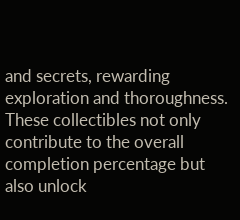and secrets, rewarding exploration and thoroughness. These collectibles not only contribute to the overall completion percentage but also unlock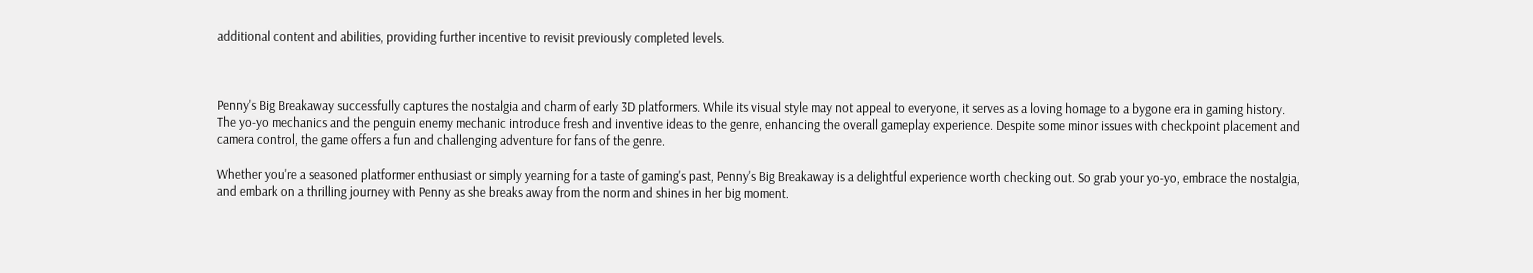additional content and abilities, providing further incentive to revisit previously completed levels.



Penny's Big Breakaway successfully captures the nostalgia and charm of early 3D platformers. While its visual style may not appeal to everyone, it serves as a loving homage to a bygone era in gaming history. The yo-yo mechanics and the penguin enemy mechanic introduce fresh and inventive ideas to the genre, enhancing the overall gameplay experience. Despite some minor issues with checkpoint placement and camera control, the game offers a fun and challenging adventure for fans of the genre.

Whether you're a seasoned platformer enthusiast or simply yearning for a taste of gaming's past, Penny's Big Breakaway is a delightful experience worth checking out. So grab your yo-yo, embrace the nostalgia, and embark on a thrilling journey with Penny as she breaks away from the norm and shines in her big moment.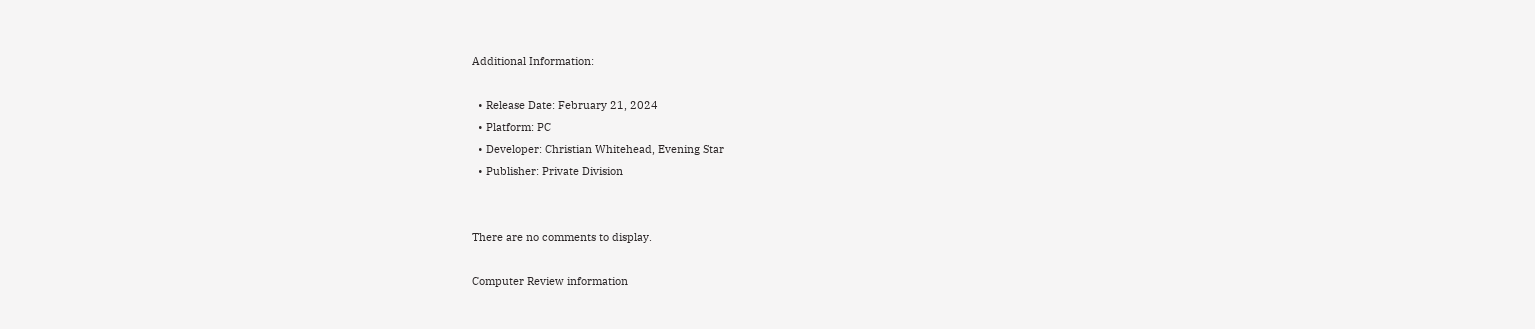Additional Information:

  • Release Date: February 21, 2024
  • Platform: PC
  • Developer: Christian Whitehead, Evening Star
  • Publisher: Private Division


There are no comments to display.

Computer Review information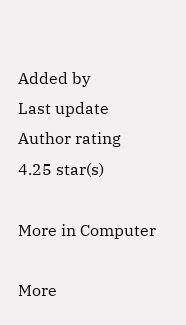Added by
Last update
Author rating
4.25 star(s)

More in Computer

More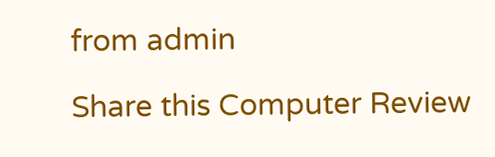from admin

Share this Computer Review